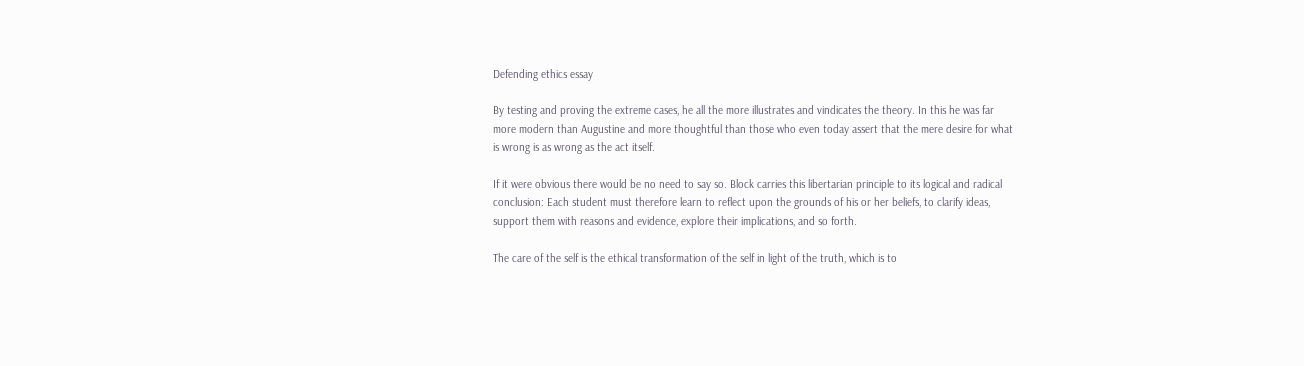Defending ethics essay

By testing and proving the extreme cases, he all the more illustrates and vindicates the theory. In this he was far more modern than Augustine and more thoughtful than those who even today assert that the mere desire for what is wrong is as wrong as the act itself.

If it were obvious there would be no need to say so. Block carries this libertarian principle to its logical and radical conclusion: Each student must therefore learn to reflect upon the grounds of his or her beliefs, to clarify ideas, support them with reasons and evidence, explore their implications, and so forth.

The care of the self is the ethical transformation of the self in light of the truth, which is to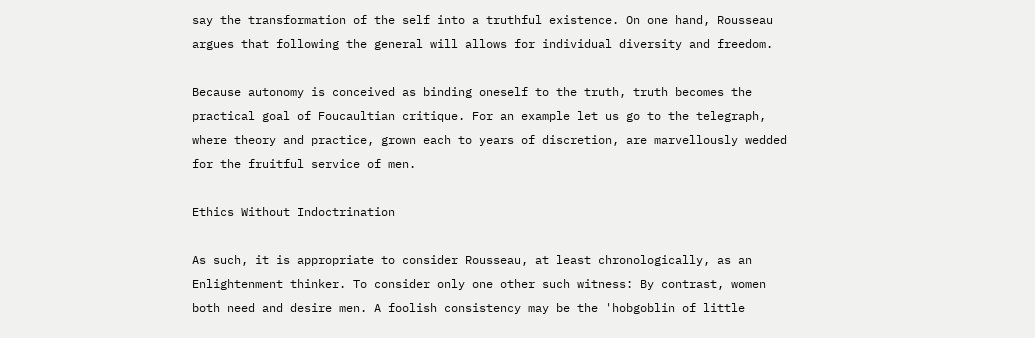say the transformation of the self into a truthful existence. On one hand, Rousseau argues that following the general will allows for individual diversity and freedom.

Because autonomy is conceived as binding oneself to the truth, truth becomes the practical goal of Foucaultian critique. For an example let us go to the telegraph, where theory and practice, grown each to years of discretion, are marvellously wedded for the fruitful service of men.

Ethics Without Indoctrination

As such, it is appropriate to consider Rousseau, at least chronologically, as an Enlightenment thinker. To consider only one other such witness: By contrast, women both need and desire men. A foolish consistency may be the 'hobgoblin of little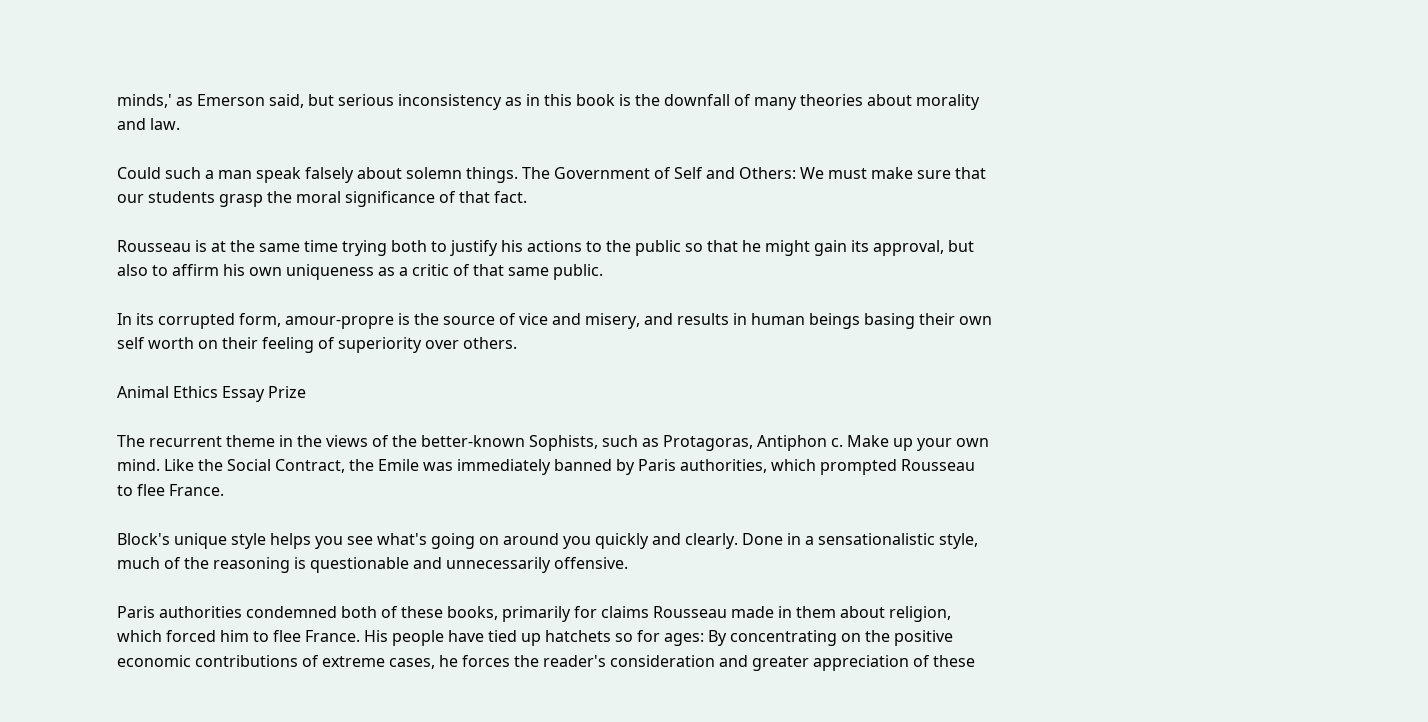minds,' as Emerson said, but serious inconsistency as in this book is the downfall of many theories about morality and law.

Could such a man speak falsely about solemn things. The Government of Self and Others: We must make sure that our students grasp the moral significance of that fact.

Rousseau is at the same time trying both to justify his actions to the public so that he might gain its approval, but also to affirm his own uniqueness as a critic of that same public.

In its corrupted form, amour-propre is the source of vice and misery, and results in human beings basing their own self worth on their feeling of superiority over others.

Animal Ethics Essay Prize

The recurrent theme in the views of the better-known Sophists, such as Protagoras, Antiphon c. Make up your own mind. Like the Social Contract, the Emile was immediately banned by Paris authorities, which prompted Rousseau to flee France.

Block's unique style helps you see what's going on around you quickly and clearly. Done in a sensationalistic style, much of the reasoning is questionable and unnecessarily offensive.

Paris authorities condemned both of these books, primarily for claims Rousseau made in them about religion, which forced him to flee France. His people have tied up hatchets so for ages: By concentrating on the positive economic contributions of extreme cases, he forces the reader's consideration and greater appreciation of these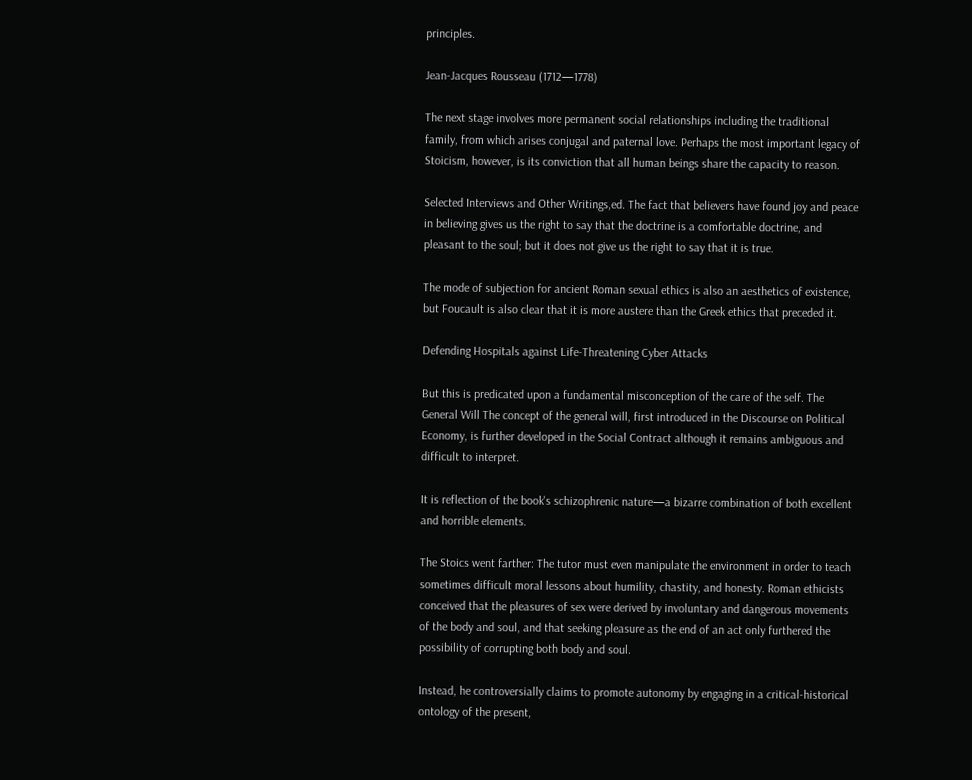principles.

Jean-Jacques Rousseau (1712—1778)

The next stage involves more permanent social relationships including the traditional family, from which arises conjugal and paternal love. Perhaps the most important legacy of Stoicism, however, is its conviction that all human beings share the capacity to reason.

Selected Interviews and Other Writings,ed. The fact that believers have found joy and peace in believing gives us the right to say that the doctrine is a comfortable doctrine, and pleasant to the soul; but it does not give us the right to say that it is true.

The mode of subjection for ancient Roman sexual ethics is also an aesthetics of existence, but Foucault is also clear that it is more austere than the Greek ethics that preceded it.

Defending Hospitals against Life-Threatening Cyber Attacks

But this is predicated upon a fundamental misconception of the care of the self. The General Will The concept of the general will, first introduced in the Discourse on Political Economy, is further developed in the Social Contract although it remains ambiguous and difficult to interpret.

It is reflection of the book's schizophrenic nature—a bizarre combination of both excellent and horrible elements.

The Stoics went farther: The tutor must even manipulate the environment in order to teach sometimes difficult moral lessons about humility, chastity, and honesty. Roman ethicists conceived that the pleasures of sex were derived by involuntary and dangerous movements of the body and soul, and that seeking pleasure as the end of an act only furthered the possibility of corrupting both body and soul.

Instead, he controversially claims to promote autonomy by engaging in a critical-historical ontology of the present,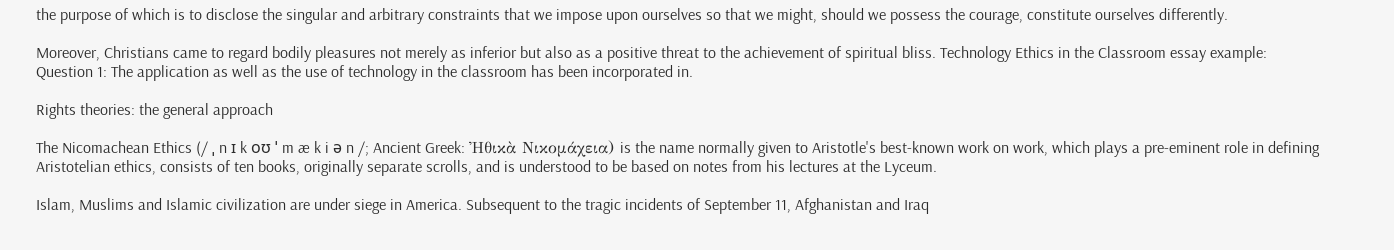the purpose of which is to disclose the singular and arbitrary constraints that we impose upon ourselves so that we might, should we possess the courage, constitute ourselves differently.

Moreover, Christians came to regard bodily pleasures not merely as inferior but also as a positive threat to the achievement of spiritual bliss. Technology Ethics in the Classroom essay example: Question 1: The application as well as the use of technology in the classroom has been incorporated in.

Rights theories: the general approach

The Nicomachean Ethics (/ ˌ n ɪ k oʊ ˈ m æ k i ə n /; Ancient Greek: Ἠθικὰ Νικομάχεια) is the name normally given to Aristotle's best-known work on work, which plays a pre-eminent role in defining Aristotelian ethics, consists of ten books, originally separate scrolls, and is understood to be based on notes from his lectures at the Lyceum.

Islam, Muslims and Islamic civilization are under siege in America. Subsequent to the tragic incidents of September 11, Afghanistan and Iraq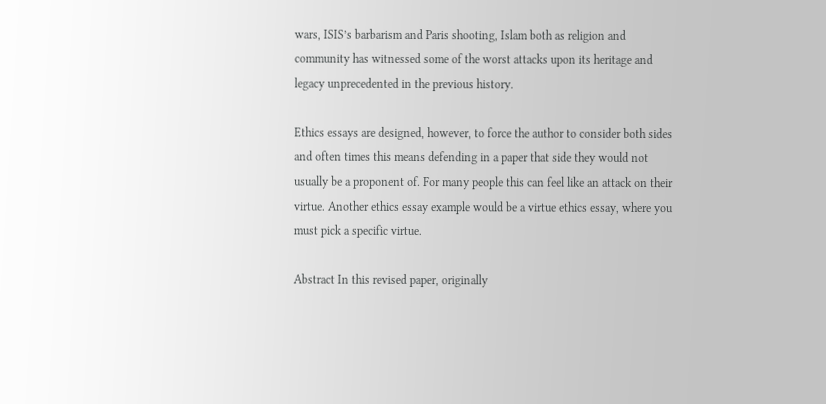wars, ISIS’s barbarism and Paris shooting, Islam both as religion and community has witnessed some of the worst attacks upon its heritage and legacy unprecedented in the previous history.

Ethics essays are designed, however, to force the author to consider both sides and often times this means defending in a paper that side they would not usually be a proponent of. For many people this can feel like an attack on their virtue. Another ethics essay example would be a virtue ethics essay, where you must pick a specific virtue.

Abstract In this revised paper, originally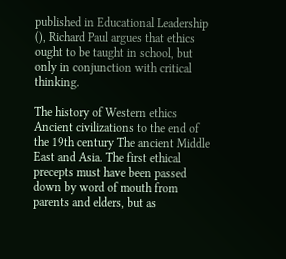published in Educational Leadership (), Richard Paul argues that ethics ought to be taught in school, but only in conjunction with critical thinking.

The history of Western ethics Ancient civilizations to the end of the 19th century The ancient Middle East and Asia. The first ethical precepts must have been passed down by word of mouth from parents and elders, but as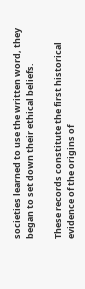societies learned to use the written word, they began to set down their ethical beliefs.

These records constitute the first historical evidence of the origins of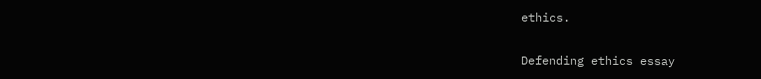ethics.

Defending ethics essay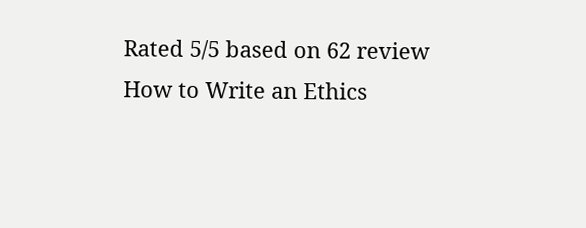Rated 5/5 based on 62 review
How to Write an Ethics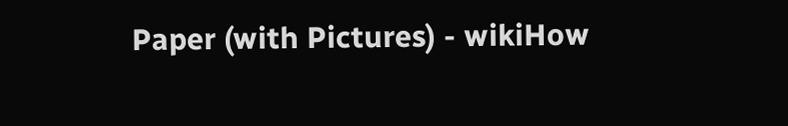Paper (with Pictures) - wikiHow